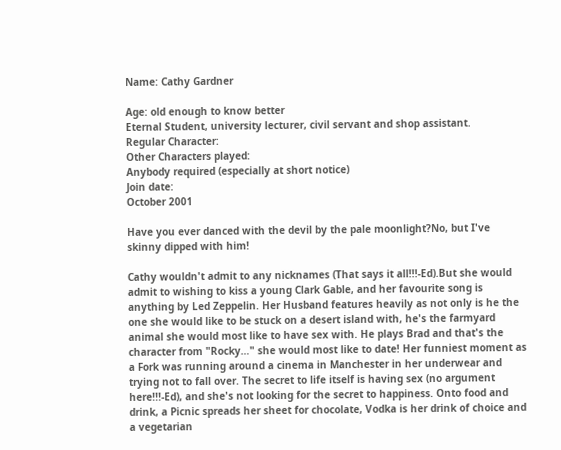Name: Cathy Gardner

Age: old enough to know better
Eternal Student, university lecturer, civil servant and shop assistant.
Regular Character:
Other Characters played:
Anybody required (especially at short notice)
Join date:
October 2001

Have you ever danced with the devil by the pale moonlight?No, but I've skinny dipped with him!

Cathy wouldn't admit to any nicknames (That says it all!!!-Ed).But she would admit to wishing to kiss a young Clark Gable, and her favourite song is anything by Led Zeppelin. Her Husband features heavily as not only is he the one she would like to be stuck on a desert island with, he's the farmyard animal she would most like to have sex with. He plays Brad and that's the character from "Rocky…" she would most like to date! Her funniest moment as a Fork was running around a cinema in Manchester in her underwear and trying not to fall over. The secret to life itself is having sex (no argument here!!!-Ed), and she's not looking for the secret to happiness. Onto food and drink, a Picnic spreads her sheet for chocolate, Vodka is her drink of choice and a vegetarian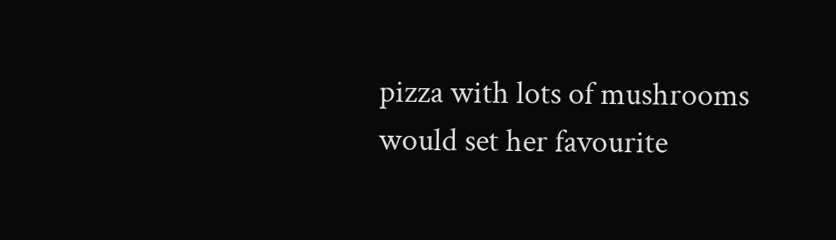pizza with lots of mushrooms would set her favourite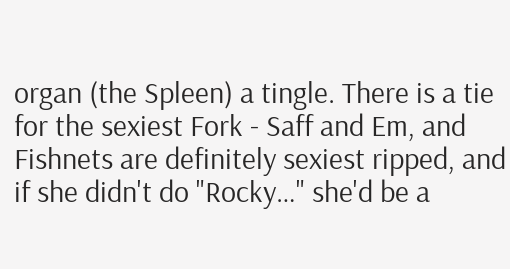organ (the Spleen) a tingle. There is a tie for the sexiest Fork - Saff and Em, and Fishnets are definitely sexiest ripped, and if she didn't do "Rocky…" she'd be a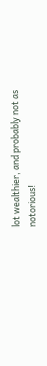lot wealthier, and probably not as notorious!